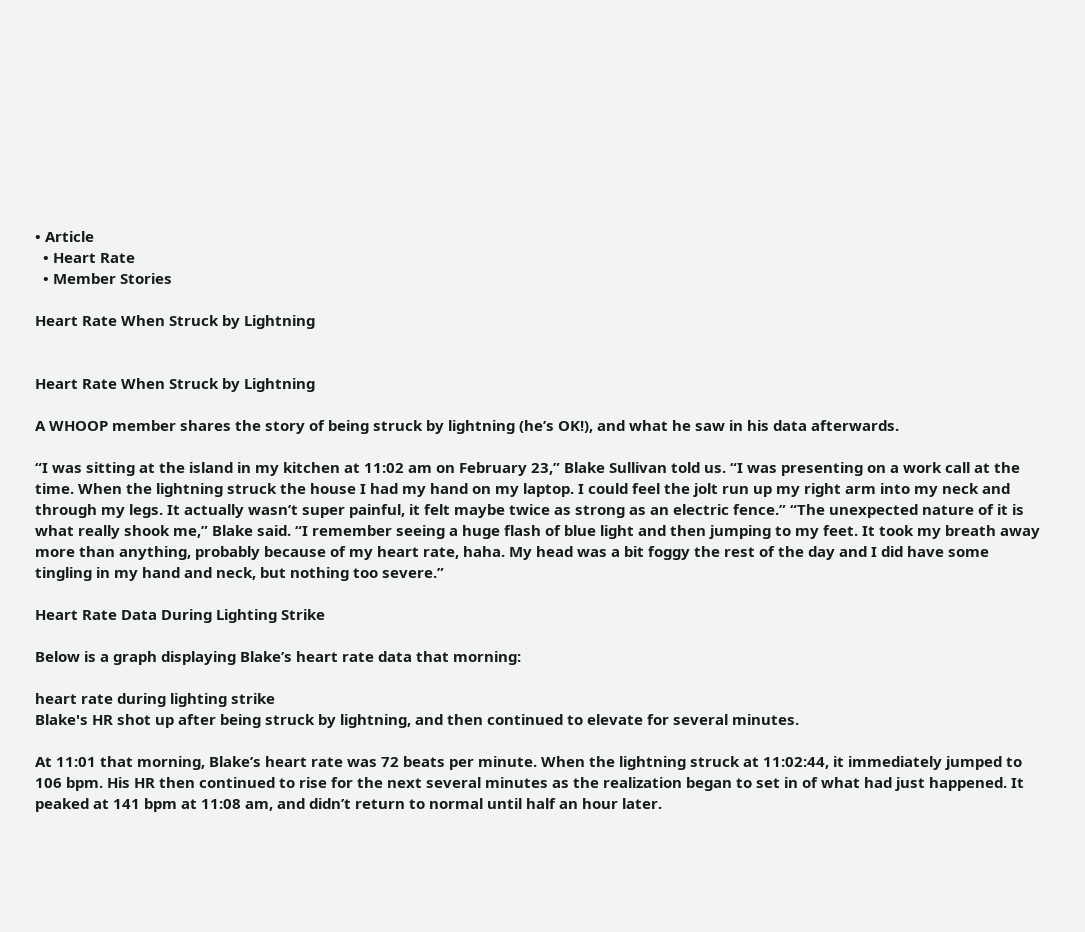• Article
  • Heart Rate
  • Member Stories

Heart Rate When Struck by Lightning


Heart Rate When Struck by Lightning

A WHOOP member shares the story of being struck by lightning (he’s OK!), and what he saw in his data afterwards.

“I was sitting at the island in my kitchen at 11:02 am on February 23,” Blake Sullivan told us. “I was presenting on a work call at the time. When the lightning struck the house I had my hand on my laptop. I could feel the jolt run up my right arm into my neck and through my legs. It actually wasn’t super painful, it felt maybe twice as strong as an electric fence.” “The unexpected nature of it is what really shook me,” Blake said. “I remember seeing a huge flash of blue light and then jumping to my feet. It took my breath away more than anything, probably because of my heart rate, haha. My head was a bit foggy the rest of the day and I did have some tingling in my hand and neck, but nothing too severe.”

Heart Rate Data During Lighting Strike

Below is a graph displaying Blake’s heart rate data that morning:

heart rate during lighting strike
Blake's HR shot up after being struck by lightning, and then continued to elevate for several minutes.

At 11:01 that morning, Blake’s heart rate was 72 beats per minute. When the lightning struck at 11:02:44, it immediately jumped to 106 bpm. His HR then continued to rise for the next several minutes as the realization began to set in of what had just happened. It peaked at 141 bpm at 11:08 am, and didn’t return to normal until half an hour later.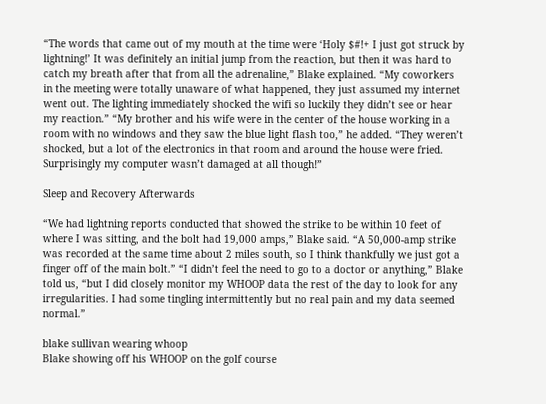“The words that came out of my mouth at the time were ‘Holy $#!+ I just got struck by lightning!’ It was definitely an initial jump from the reaction, but then it was hard to catch my breath after that from all the adrenaline,” Blake explained. “My coworkers in the meeting were totally unaware of what happened, they just assumed my internet went out. The lighting immediately shocked the wifi so luckily they didn’t see or hear my reaction.” “My brother and his wife were in the center of the house working in a room with no windows and they saw the blue light flash too,” he added. “They weren’t shocked, but a lot of the electronics in that room and around the house were fried. Surprisingly my computer wasn’t damaged at all though!”

Sleep and Recovery Afterwards

“We had lightning reports conducted that showed the strike to be within 10 feet of where I was sitting, and the bolt had 19,000 amps,” Blake said. “A 50,000-amp strike was recorded at the same time about 2 miles south, so I think thankfully we just got a finger off of the main bolt.” “I didn’t feel the need to go to a doctor or anything,” Blake told us, “but I did closely monitor my WHOOP data the rest of the day to look for any irregularities. I had some tingling intermittently but no real pain and my data seemed normal.”

blake sullivan wearing whoop
Blake showing off his WHOOP on the golf course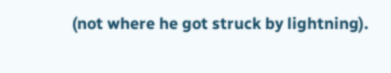(not where he got struck by lightning).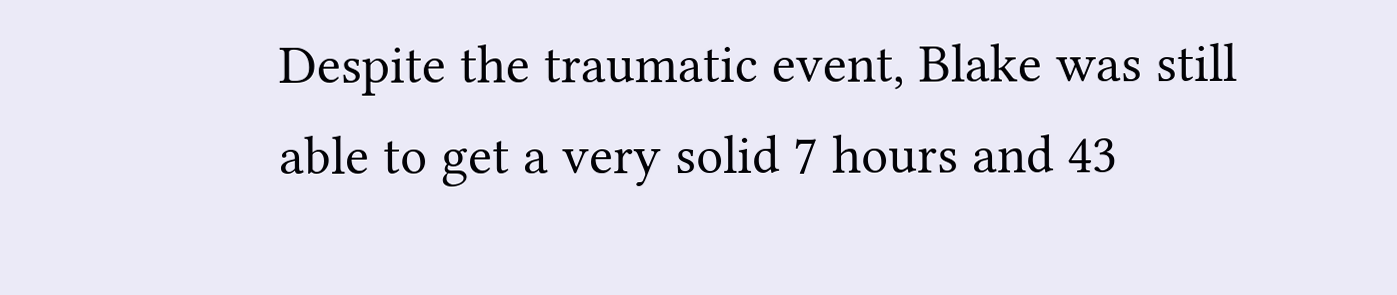Despite the traumatic event, Blake was still able to get a very solid 7 hours and 43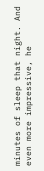minutes of sleep that night. And even more impressive, he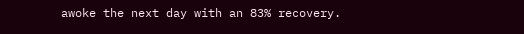awoke the next day with an 83% recovery.